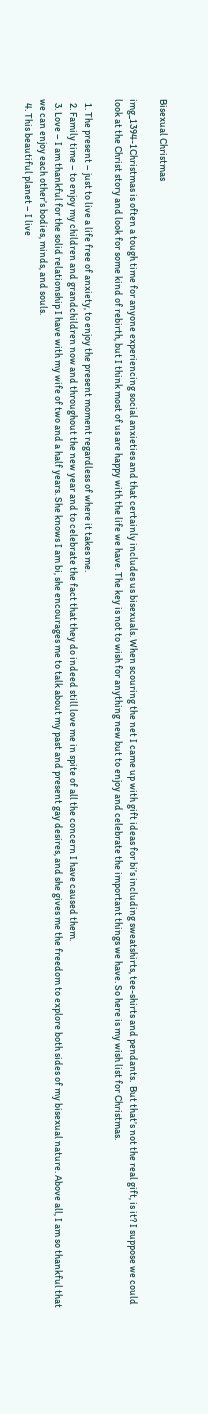Bisexual Christmas

img_1394-1Christmas is often a tough time for anyone experiencing social anxieties and that certainly includes us bisexuals. When scouring the net I came up with gift ideas for bi’s including sweatshirts, tee-shirts and pendants.  But that’s not the real gift, is it? I suppose we could look at the Christ story and look for some kind of rebirth, but I think most of us are happy with the life we have. The key is not to wish for anything new but to enjoy and celebrate the important things we have. So here is my wish list for Christmas.

  1. The present – just to live a life free of anxiety, to enjoy the present moment regardless of where it takes me.
  2. Family time – to enjoy my children and grandchildren now and throughout the new year and to celebrate the fact that they do indeed still love me in spite of all the concern I have caused them.
  3. Love – I am thankful for the solid relationship I have with my wife of two and a half years. She knows I am bi, she encourages me to talk about my past and present gay desires, and she gives me the freedom to explore both sides of my bisexual nature. Above all, I am so thankful that we can enjoy each other’s bodies, minds, and souls.
  4. This beautiful planet – I live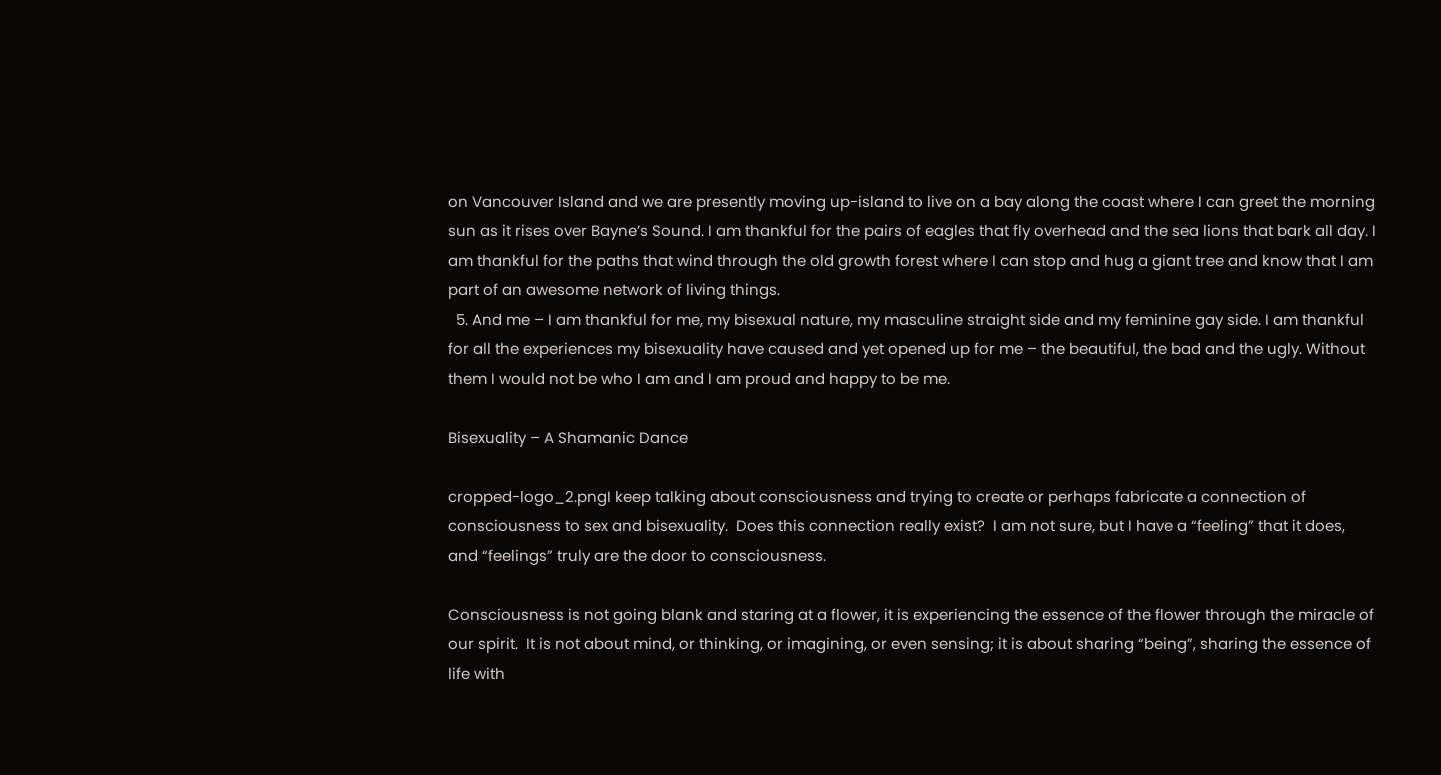on Vancouver Island and we are presently moving up-island to live on a bay along the coast where I can greet the morning sun as it rises over Bayne’s Sound. I am thankful for the pairs of eagles that fly overhead and the sea lions that bark all day. I am thankful for the paths that wind through the old growth forest where I can stop and hug a giant tree and know that I am part of an awesome network of living things.
  5. And me – I am thankful for me, my bisexual nature, my masculine straight side and my feminine gay side. I am thankful for all the experiences my bisexuality have caused and yet opened up for me – the beautiful, the bad and the ugly. Without them I would not be who I am and I am proud and happy to be me.

Bisexuality – A Shamanic Dance

cropped-logo_2.pngI keep talking about consciousness and trying to create or perhaps fabricate a connection of consciousness to sex and bisexuality.  Does this connection really exist?  I am not sure, but I have a “feeling” that it does, and “feelings” truly are the door to consciousness.

Consciousness is not going blank and staring at a flower, it is experiencing the essence of the flower through the miracle of our spirit.  It is not about mind, or thinking, or imagining, or even sensing; it is about sharing “being”, sharing the essence of life with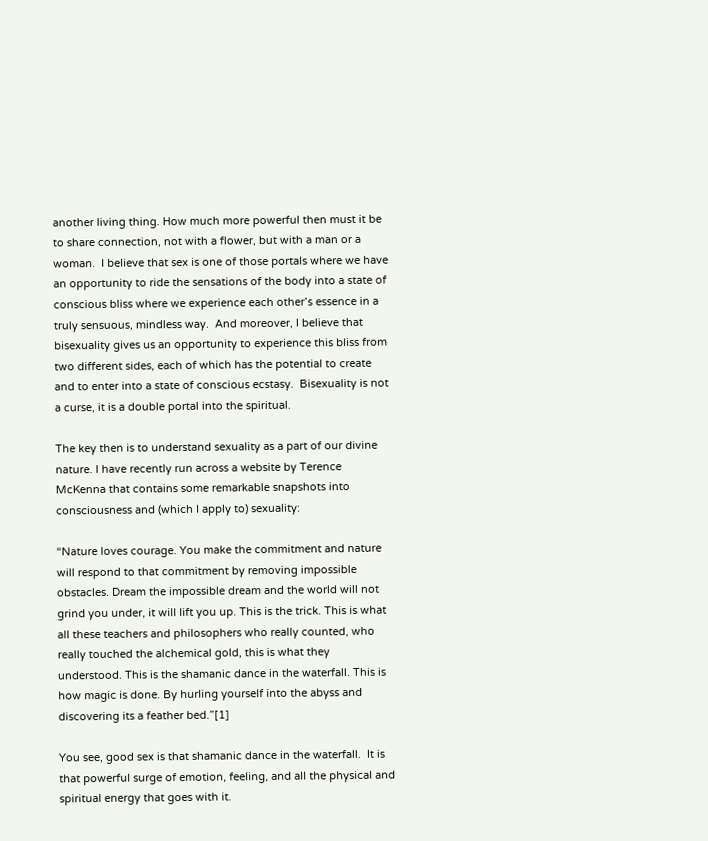another living thing. How much more powerful then must it be to share connection, not with a flower, but with a man or a woman.  I believe that sex is one of those portals where we have an opportunity to ride the sensations of the body into a state of conscious bliss where we experience each other’s essence in a truly sensuous, mindless way.  And moreover, I believe that bisexuality gives us an opportunity to experience this bliss from two different sides, each of which has the potential to create and to enter into a state of conscious ecstasy.  Bisexuality is not a curse, it is a double portal into the spiritual.

The key then is to understand sexuality as a part of our divine nature. I have recently run across a website by Terence McKenna that contains some remarkable snapshots into consciousness and (which I apply to) sexuality:

“Nature loves courage. You make the commitment and nature will respond to that commitment by removing impossible obstacles. Dream the impossible dream and the world will not grind you under, it will lift you up. This is the trick. This is what all these teachers and philosophers who really counted, who really touched the alchemical gold, this is what they understood. This is the shamanic dance in the waterfall. This is how magic is done. By hurling yourself into the abyss and discovering its a feather bed.”[1]

You see, good sex is that shamanic dance in the waterfall.  It is that powerful surge of emotion, feeling, and all the physical and spiritual energy that goes with it.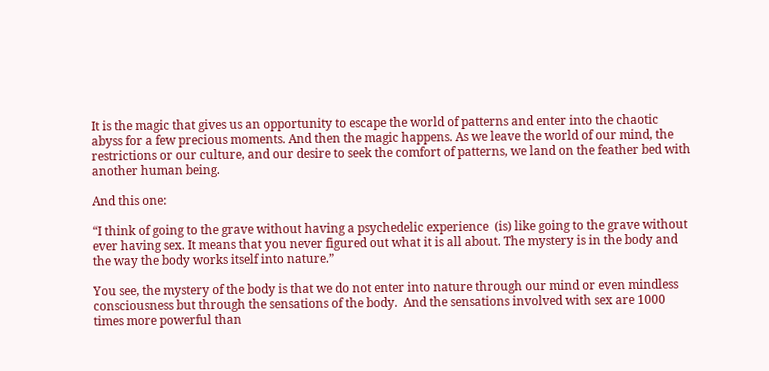It is the magic that gives us an opportunity to escape the world of patterns and enter into the chaotic abyss for a few precious moments. And then the magic happens. As we leave the world of our mind, the restrictions or our culture, and our desire to seek the comfort of patterns, we land on the feather bed with another human being.

And this one:

“I think of going to the grave without having a psychedelic experience  (is) like going to the grave without ever having sex. It means that you never figured out what it is all about. The mystery is in the body and the way the body works itself into nature.”

You see, the mystery of the body is that we do not enter into nature through our mind or even mindless consciousness but through the sensations of the body.  And the sensations involved with sex are 1000 times more powerful than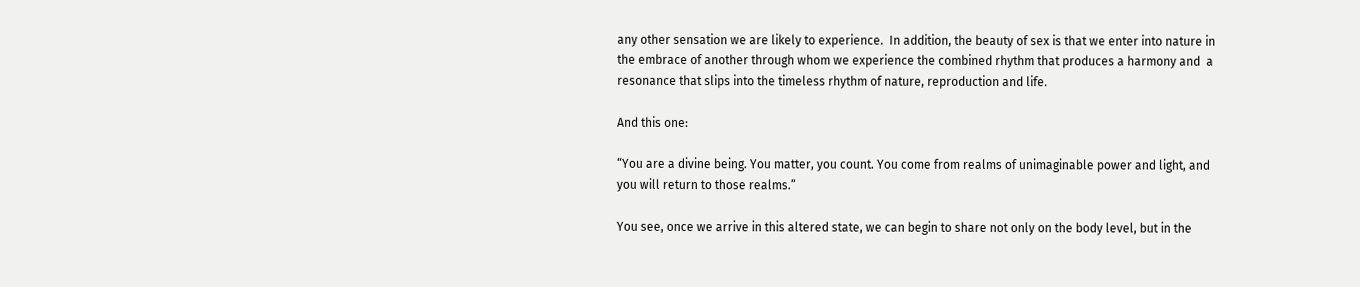any other sensation we are likely to experience.  In addition, the beauty of sex is that we enter into nature in the embrace of another through whom we experience the combined rhythm that produces a harmony and  a resonance that slips into the timeless rhythm of nature, reproduction and life.

And this one:

“You are a divine being. You matter, you count. You come from realms of unimaginable power and light, and you will return to those realms.”

You see, once we arrive in this altered state, we can begin to share not only on the body level, but in the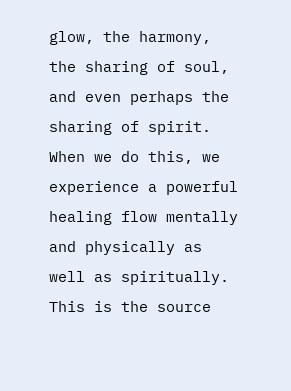glow, the harmony, the sharing of soul, and even perhaps the sharing of spirit.  When we do this, we experience a powerful healing flow mentally and physically as well as spiritually.  This is the source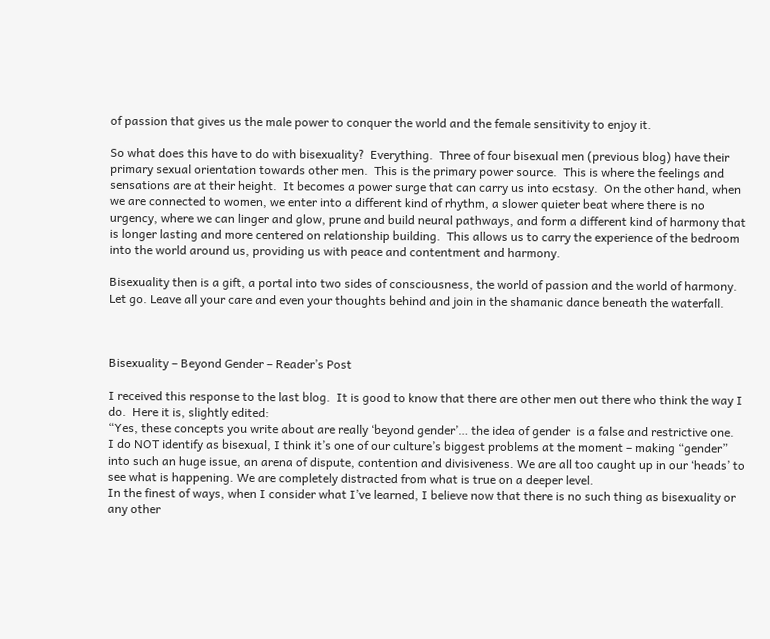of passion that gives us the male power to conquer the world and the female sensitivity to enjoy it.

So what does this have to do with bisexuality?  Everything.  Three of four bisexual men (previous blog) have their primary sexual orientation towards other men.  This is the primary power source.  This is where the feelings and sensations are at their height.  It becomes a power surge that can carry us into ecstasy.  On the other hand, when we are connected to women, we enter into a different kind of rhythm, a slower quieter beat where there is no urgency, where we can linger and glow, prune and build neural pathways, and form a different kind of harmony that is longer lasting and more centered on relationship building.  This allows us to carry the experience of the bedroom into the world around us, providing us with peace and contentment and harmony.

Bisexuality then is a gift, a portal into two sides of consciousness, the world of passion and the world of harmony. Let go. Leave all your care and even your thoughts behind and join in the shamanic dance beneath the waterfall.



Bisexuality – Beyond Gender – Reader’s Post

I received this response to the last blog.  It is good to know that there are other men out there who think the way I do.  Here it is, slightly edited:
“Yes, these concepts you write about are really ‘beyond gender’… the idea of gender  is a false and restrictive one.  I do NOT identify as bisexual, I think it’s one of our culture’s biggest problems at the moment – making “gender” into such an huge issue, an arena of dispute, contention and divisiveness. We are all too caught up in our ‘heads’ to see what is happening. We are completely distracted from what is true on a deeper level.
In the finest of ways, when I consider what I’ve learned, I believe now that there is no such thing as bisexuality or any other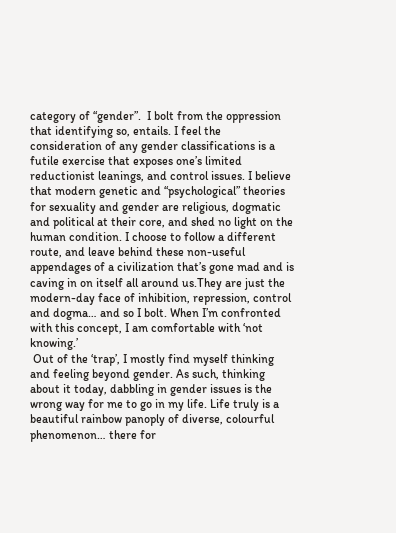category of “gender”.  I bolt from the oppression that identifying so, entails. I feel the consideration of any gender classifications is a futile exercise that exposes one’s limited reductionist leanings, and control issues. I believe that modern genetic and “psychological” theories for sexuality and gender are religious, dogmatic and political at their core, and shed no light on the human condition. I choose to follow a different route, and leave behind these non-useful appendages of a civilization that’s gone mad and is caving in on itself all around us.They are just the modern-day face of inhibition, repression, control and dogma… and so I bolt. When I’m confronted with this concept, I am comfortable with ‘not knowing.’
 Out of the ‘trap’, I mostly find myself thinking and feeling beyond gender. As such, thinking about it today, dabbling in gender issues is the wrong way for me to go in my life. Life truly is a beautiful rainbow panoply of diverse, colourful phenomenon… there for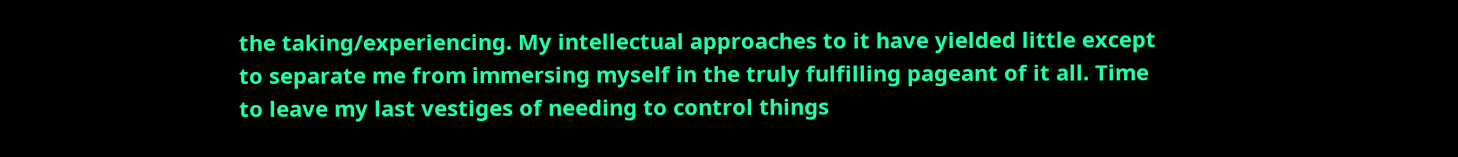the taking/experiencing. My intellectual approaches to it have yielded little except to separate me from immersing myself in the truly fulfilling pageant of it all. Time to leave my last vestiges of needing to control things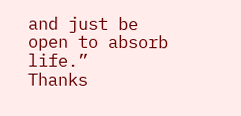and just be open to absorb life.”
Thanks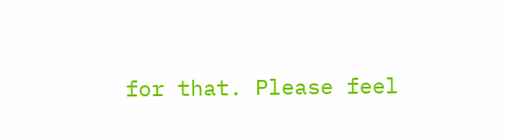for that. Please feel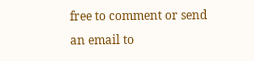free to comment or send an email to